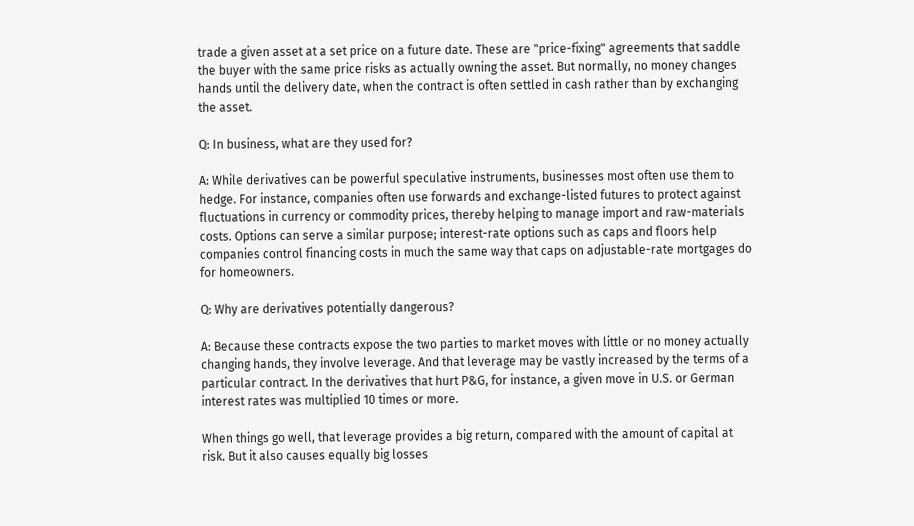trade a given asset at a set price on a future date. These are "price-fixing" agreements that saddle the buyer with the same price risks as actually owning the asset. But normally, no money changes hands until the delivery date, when the contract is often settled in cash rather than by exchanging the asset.

Q: In business, what are they used for?

A: While derivatives can be powerful speculative instruments, businesses most often use them to hedge. For instance, companies often use forwards and exchange-listed futures to protect against fluctuations in currency or commodity prices, thereby helping to manage import and raw-materials costs. Options can serve a similar purpose; interest-rate options such as caps and floors help companies control financing costs in much the same way that caps on adjustable-rate mortgages do for homeowners.

Q: Why are derivatives potentially dangerous?

A: Because these contracts expose the two parties to market moves with little or no money actually changing hands, they involve leverage. And that leverage may be vastly increased by the terms of a particular contract. In the derivatives that hurt P&G, for instance, a given move in U.S. or German interest rates was multiplied 10 times or more.

When things go well, that leverage provides a big return, compared with the amount of capital at risk. But it also causes equally big losses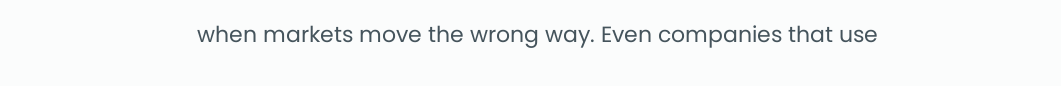when markets move the wrong way. Even companies that use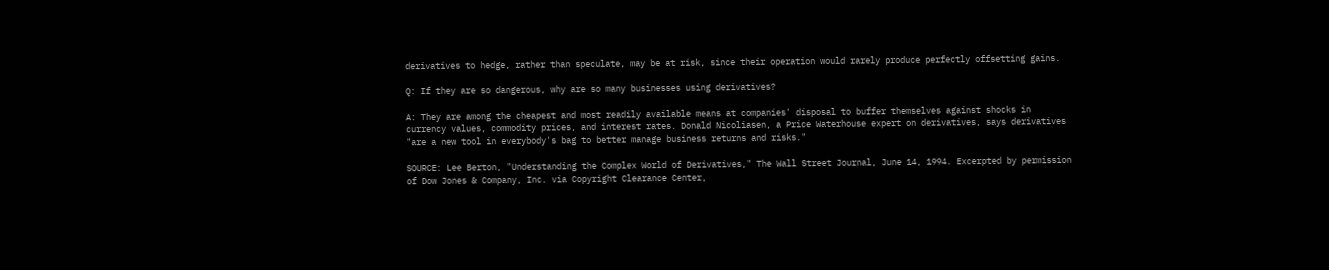derivatives to hedge, rather than speculate, may be at risk, since their operation would rarely produce perfectly offsetting gains.

Q: If they are so dangerous, why are so many businesses using derivatives?

A: They are among the cheapest and most readily available means at companies' disposal to buffer themselves against shocks in currency values, commodity prices, and interest rates. Donald Nicoliasen, a Price Waterhouse expert on derivatives, says derivatives "are a new tool in everybody's bag to better manage business returns and risks."

SOURCE: Lee Berton, "Understanding the Complex World of Derivatives," The Wall Street Journal, June 14, 1994. Excerpted by permission of Dow Jones & Company, Inc. via Copyright Clearance Center,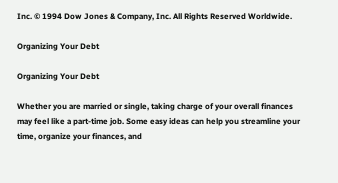Inc. © 1994 Dow Jones & Company, Inc. All Rights Reserved Worldwide.

Organizing Your Debt

Organizing Your Debt

Whether you are married or single, taking charge of your overall finances may feel like a part-time job. Some easy ideas can help you streamline your time, organize your finances, and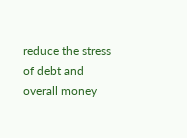reduce the stress of debt and overall money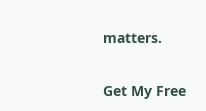matters.

Get My Free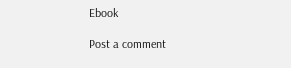Ebook

Post a comment